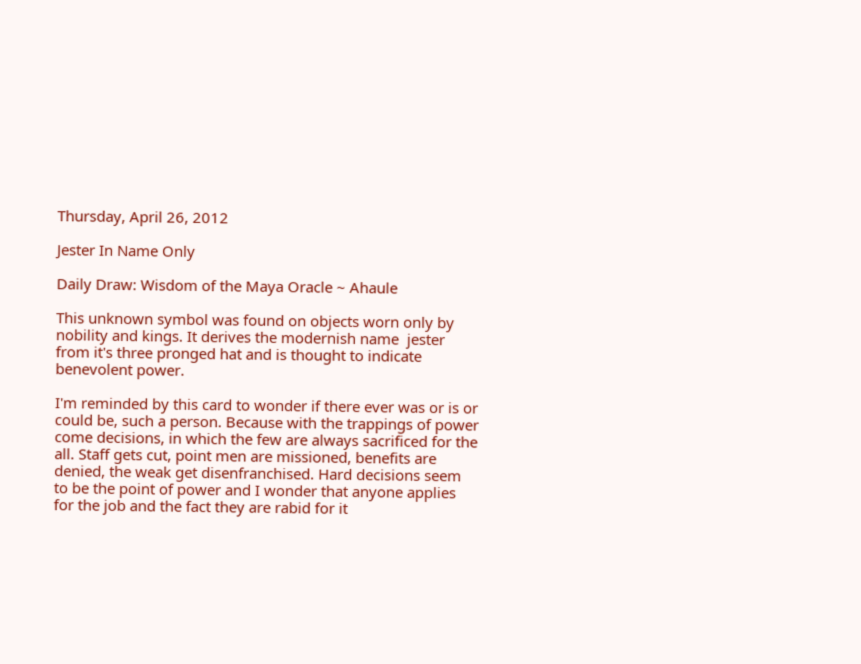Thursday, April 26, 2012

Jester In Name Only

Daily Draw: Wisdom of the Maya Oracle ~ Ahaule

This unknown symbol was found on objects worn only by nobility and kings. It derives the modernish name  jester from it's three pronged hat and is thought to indicate benevolent power.

I'm reminded by this card to wonder if there ever was or is or could be, such a person. Because with the trappings of power come decisions, in which the few are always sacrificed for the all. Staff gets cut, point men are missioned, benefits are denied, the weak get disenfranchised. Hard decisions seem to be the point of power and I wonder that anyone applies for the job and the fact they are rabid for it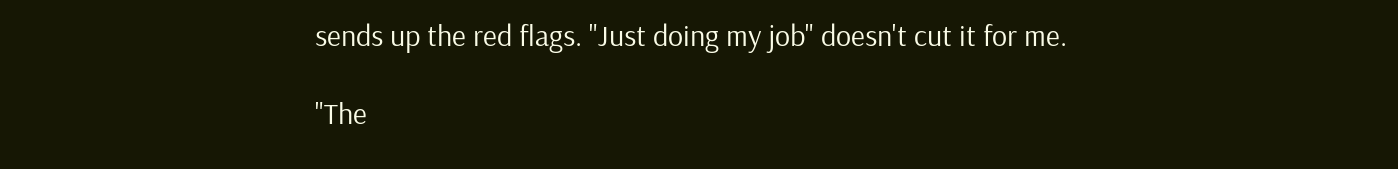sends up the red flags. "Just doing my job" doesn't cut it for me.

"The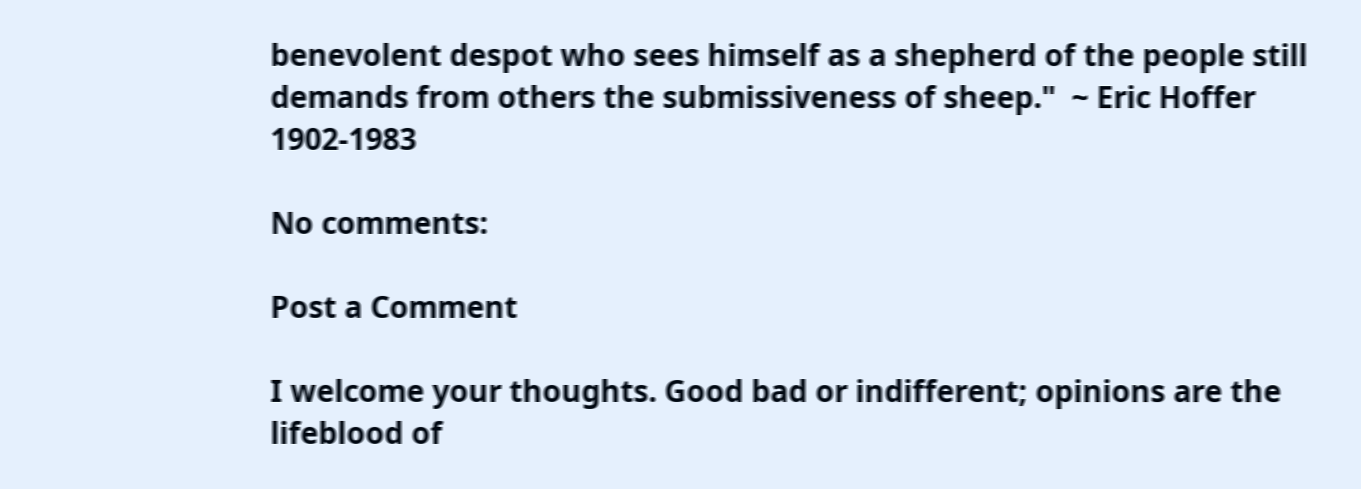benevolent despot who sees himself as a shepherd of the people still demands from others the submissiveness of sheep."  ~ Eric Hoffer 1902-1983

No comments:

Post a Comment

I welcome your thoughts. Good bad or indifferent; opinions are the lifeblood of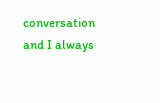conversation and I always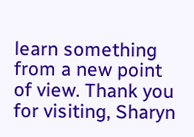learn something from a new point of view. Thank you for visiting, Sharyn